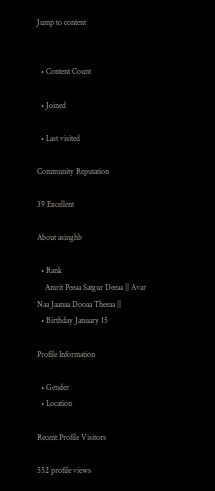Jump to content


  • Content Count

  • Joined

  • Last visited

Community Reputation

39 Excellent

About asinghb

  • Rank
    Amrit Peeaa Satgur Deeaa || Avar Naa Jaanaa Dooaa Theeaa ||
  • Birthday January 15

Profile Information

  • Gender
  • Location

Recent Profile Visitors

552 profile views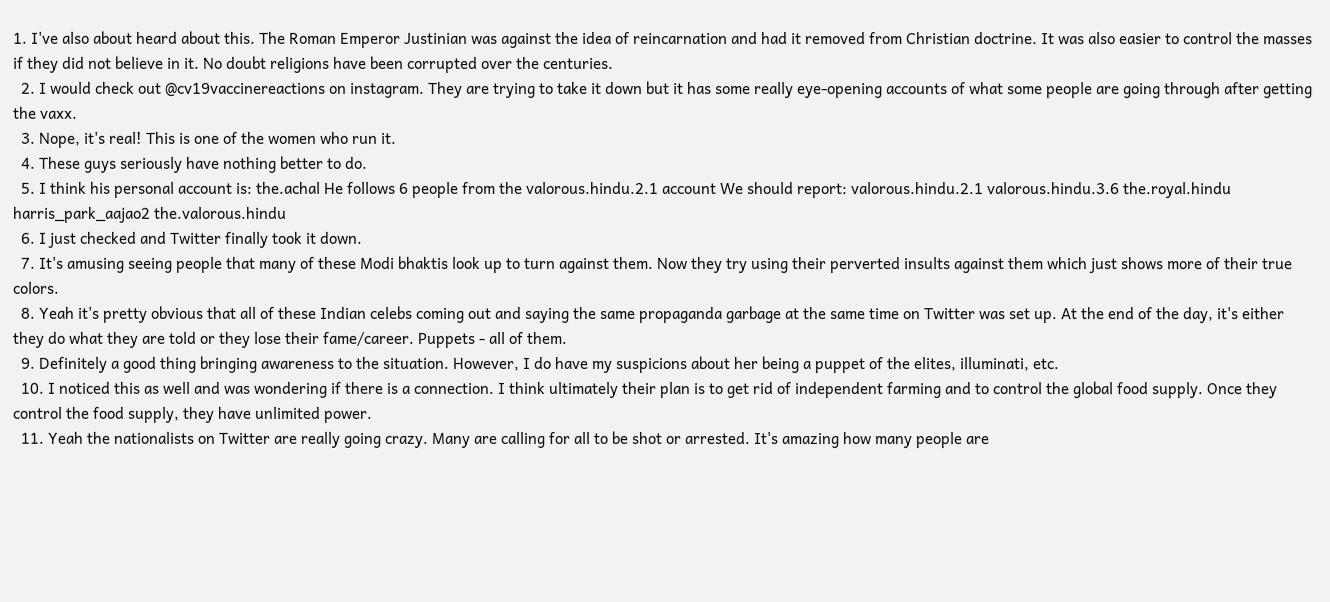1. I've also about heard about this. The Roman Emperor Justinian was against the idea of reincarnation and had it removed from Christian doctrine. It was also easier to control the masses if they did not believe in it. No doubt religions have been corrupted over the centuries.
  2. I would check out @cv19vaccinereactions on instagram. They are trying to take it down but it has some really eye-opening accounts of what some people are going through after getting the vaxx.
  3. Nope, it's real! This is one of the women who run it.
  4. These guys seriously have nothing better to do.
  5. I think his personal account is: the.achal He follows 6 people from the valorous.hindu.2.1 account We should report: valorous.hindu.2.1 valorous.hindu.3.6 the.royal.hindu harris_park_aajao2 the.valorous.hindu
  6. I just checked and Twitter finally took it down.
  7. It's amusing seeing people that many of these Modi bhaktis look up to turn against them. Now they try using their perverted insults against them which just shows more of their true colors.
  8. Yeah it's pretty obvious that all of these Indian celebs coming out and saying the same propaganda garbage at the same time on Twitter was set up. At the end of the day, it's either they do what they are told or they lose their fame/career. Puppets - all of them.
  9. Definitely a good thing bringing awareness to the situation. However, I do have my suspicions about her being a puppet of the elites, illuminati, etc.
  10. I noticed this as well and was wondering if there is a connection. I think ultimately their plan is to get rid of independent farming and to control the global food supply. Once they control the food supply, they have unlimited power.
  11. Yeah the nationalists on Twitter are really going crazy. Many are calling for all to be shot or arrested. It's amazing how many people are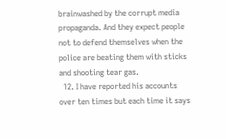brainwashed by the corrupt media propaganda. And they expect people not to defend themselves when the police are beating them with sticks and shooting tear gas.
  12. I have reported his accounts over ten times but each time it says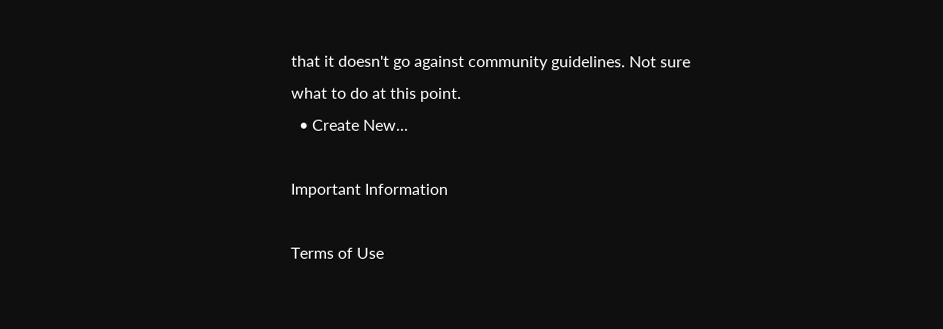that it doesn't go against community guidelines. Not sure what to do at this point.
  • Create New...

Important Information

Terms of Use